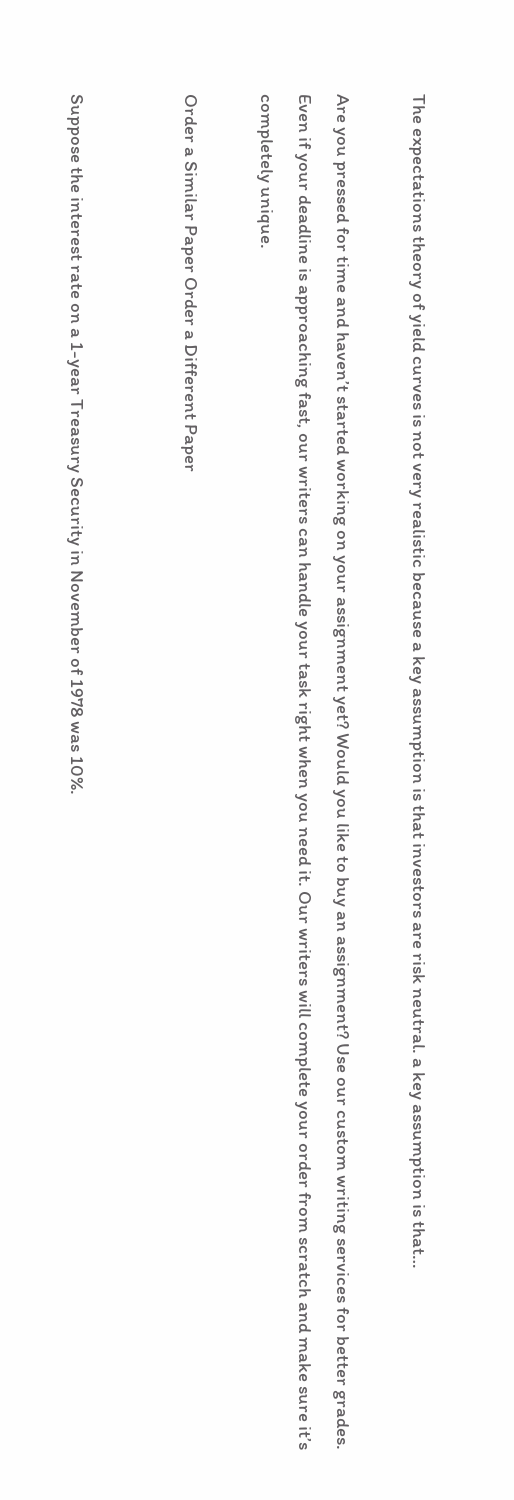The expectations theory of yield curves is not very realistic because a key assumption is that investors are risk neutral. a key assumption is that…

Are you pressed for time and haven’t started working on your assignment yet? Would you like to buy an assignment? Use our custom writing services for better grades. Even if your deadline is approaching fast, our writers can handle your task right when you need it. Our writers will complete your order from scratch and make sure it’s completely unique.

Order a Similar Paper Order a Different Paper


Suppose the interest rate on a 1-year Treasury Security in November of 1978 was 10%.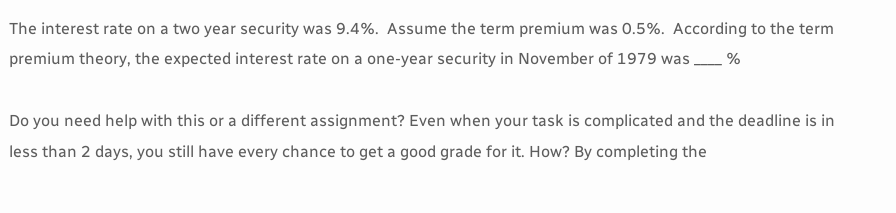The interest rate on a two year security was 9.4%.  Assume the term premium was 0.5%.  According to the term premium theory, the expected interest rate on a one-year security in November of 1979 was ____ %

Do you need help with this or a different assignment? Even when your task is complicated and the deadline is in less than 2 days, you still have every chance to get a good grade for it. How? By completing the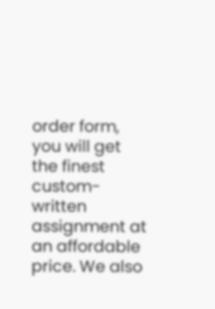order form, you will get the finest custom-written assignment at an affordable price. We also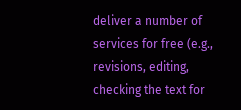deliver a number of services for free (e.g., revisions, editing, checking the text for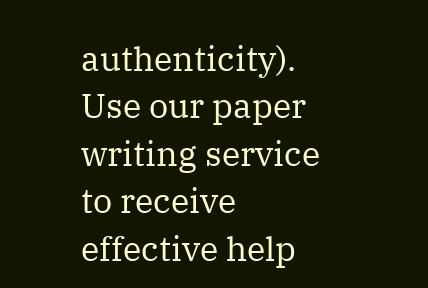authenticity). Use our paper writing service to receive effective help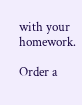with your homework.

Order a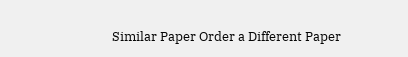Similar Paper Order a Different Paper